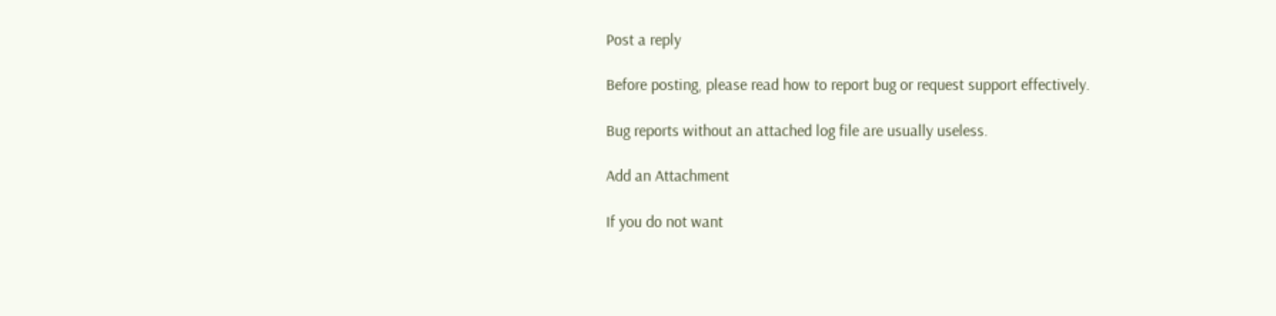Post a reply

Before posting, please read how to report bug or request support effectively.

Bug reports without an attached log file are usually useless.

Add an Attachment

If you do not want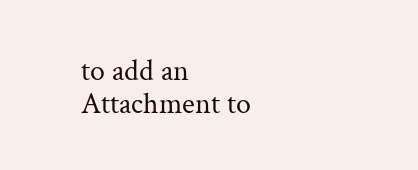to add an Attachment to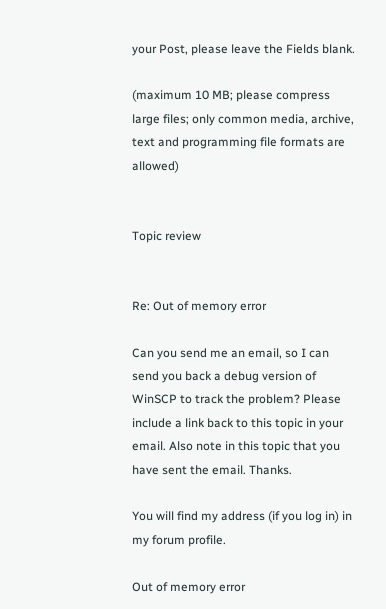your Post, please leave the Fields blank.

(maximum 10 MB; please compress large files; only common media, archive, text and programming file formats are allowed)


Topic review


Re: Out of memory error

Can you send me an email, so I can send you back a debug version of WinSCP to track the problem? Please include a link back to this topic in your email. Also note in this topic that you have sent the email. Thanks.

You will find my address (if you log in) in my forum profile.

Out of memory error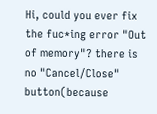Hi, could you ever fix the fuc*ing error "Out of memory"? there is no "Cancel/Close" button(because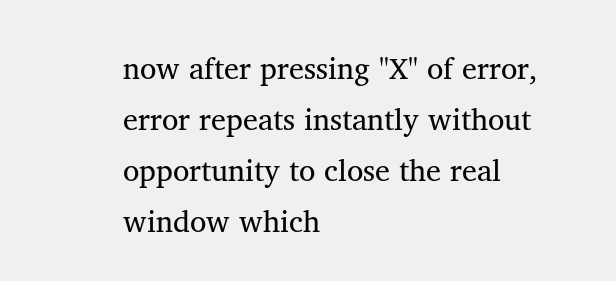now after pressing "X" of error, error repeats instantly without opportunity to close the real window which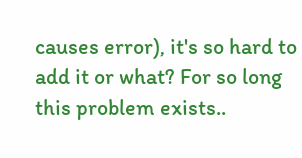causes error), it's so hard to add it or what? For so long this problem exists..